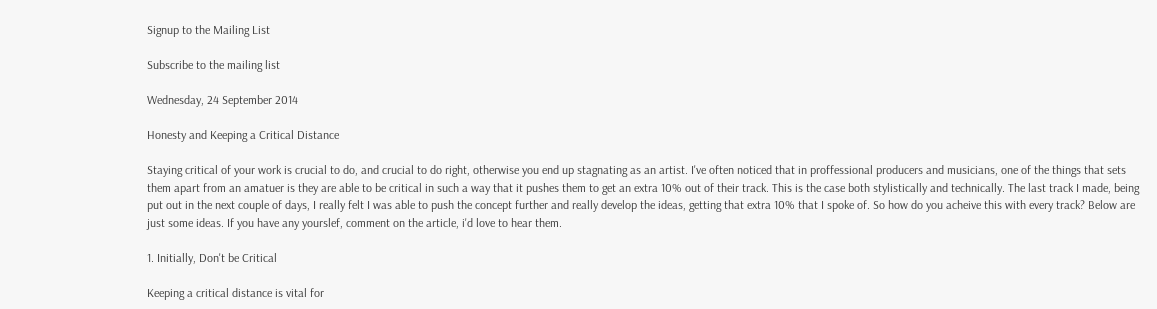Signup to the Mailing List

Subscribe to the mailing list

Wednesday, 24 September 2014

Honesty and Keeping a Critical Distance

Staying critical of your work is crucial to do, and crucial to do right, otherwise you end up stagnating as an artist. I've often noticed that in proffessional producers and musicians, one of the things that sets them apart from an amatuer is they are able to be critical in such a way that it pushes them to get an extra 10% out of their track. This is the case both stylistically and technically. The last track I made, being put out in the next couple of days, I really felt I was able to push the concept further and really develop the ideas, getting that extra 10% that I spoke of. So how do you acheive this with every track? Below are just some ideas. If you have any yourslef, comment on the article, i'd love to hear them.

1. Initially, Don't be Critical

Keeping a critical distance is vital for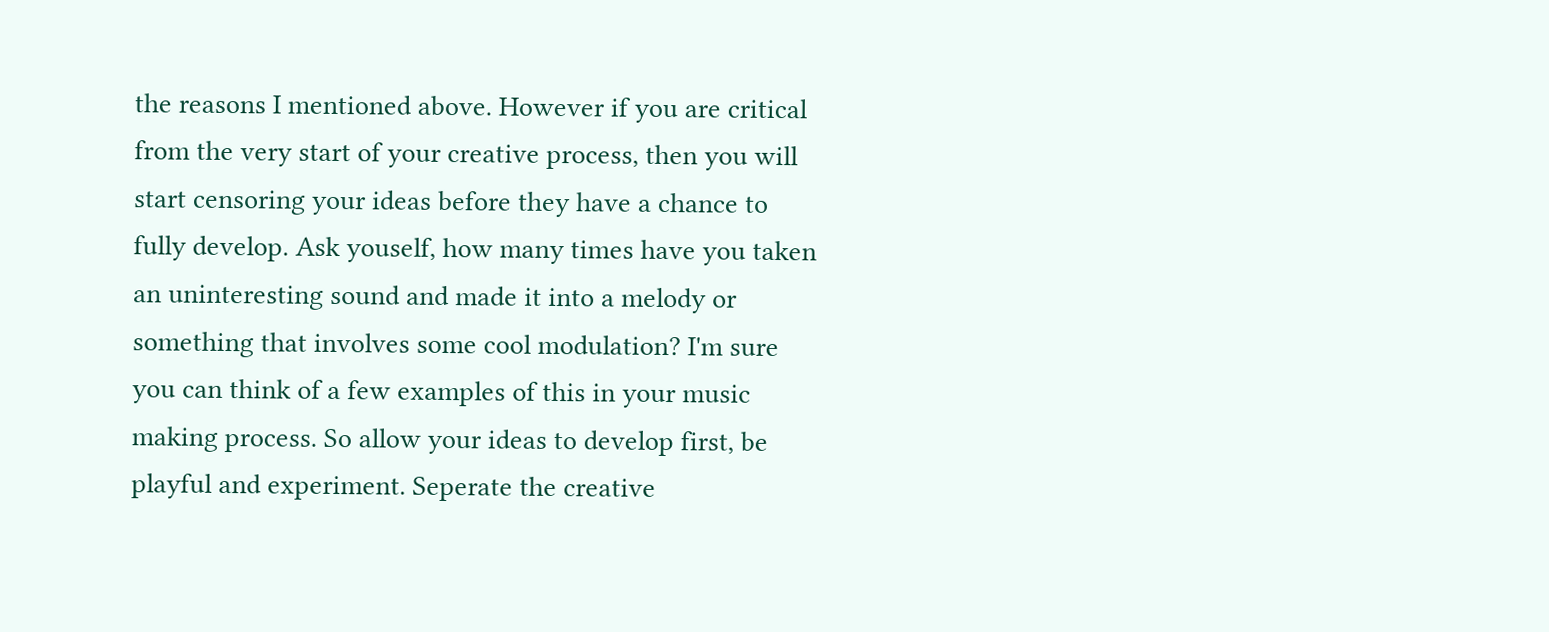the reasons I mentioned above. However if you are critical from the very start of your creative process, then you will start censoring your ideas before they have a chance to fully develop. Ask youself, how many times have you taken an uninteresting sound and made it into a melody or something that involves some cool modulation? I'm sure you can think of a few examples of this in your music making process. So allow your ideas to develop first, be playful and experiment. Seperate the creative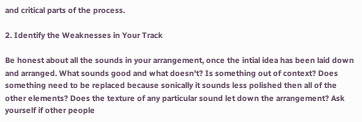and critical parts of the process.

2. Identify the Weaknesses in Your Track

Be honest about all the sounds in your arrangement, once the intial idea has been laid down and arranged. What sounds good and what doesn't? Is something out of context? Does something need to be replaced because sonically it sounds less polished then all of the other elements? Does the texture of any particular sound let down the arrangement? Ask yourself if other people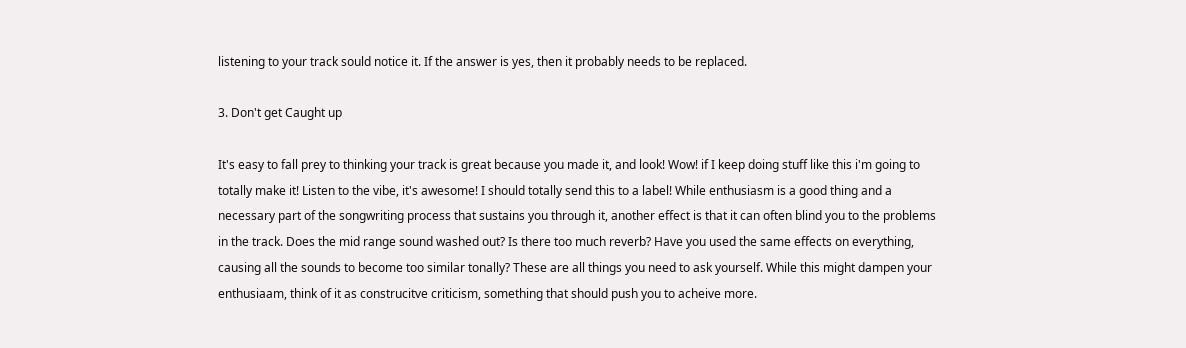listening to your track sould notice it. If the answer is yes, then it probably needs to be replaced.

3. Don't get Caught up

It's easy to fall prey to thinking your track is great because you made it, and look! Wow! if I keep doing stuff like this i'm going to totally make it! Listen to the vibe, it's awesome! I should totally send this to a label! While enthusiasm is a good thing and a necessary part of the songwriting process that sustains you through it, another effect is that it can often blind you to the problems in the track. Does the mid range sound washed out? Is there too much reverb? Have you used the same effects on everything, causing all the sounds to become too similar tonally? These are all things you need to ask yourself. While this might dampen your enthusiaam, think of it as construcitve criticism, something that should push you to acheive more.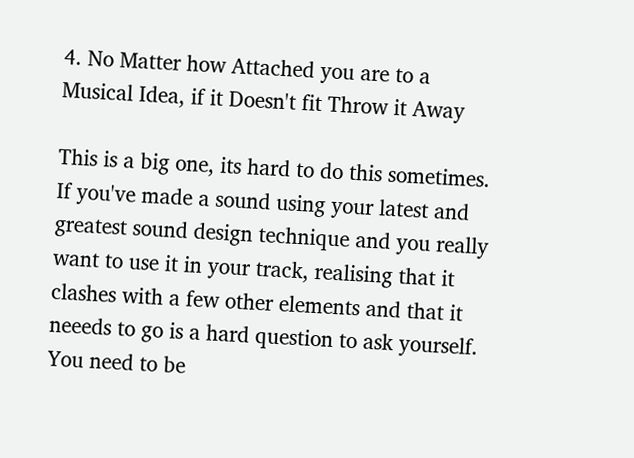4. No Matter how Attached you are to a Musical Idea, if it Doesn't fit Throw it Away

This is a big one, its hard to do this sometimes. If you've made a sound using your latest and greatest sound design technique and you really want to use it in your track, realising that it clashes with a few other elements and that it neeeds to go is a hard question to ask yourself. You need to be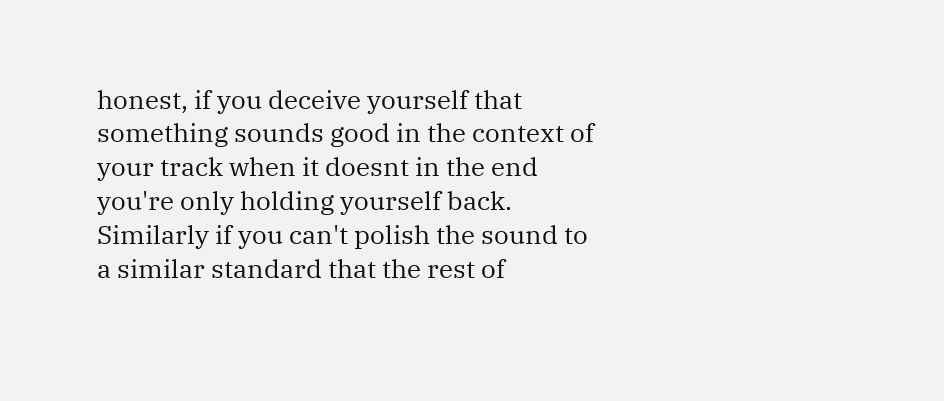honest, if you deceive yourself that something sounds good in the context of your track when it doesnt in the end you're only holding yourself back. Similarly if you can't polish the sound to a similar standard that the rest of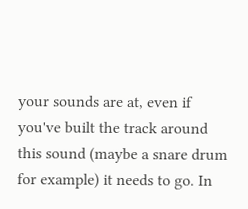your sounds are at, even if you've built the track around this sound (maybe a snare drum for example) it needs to go. In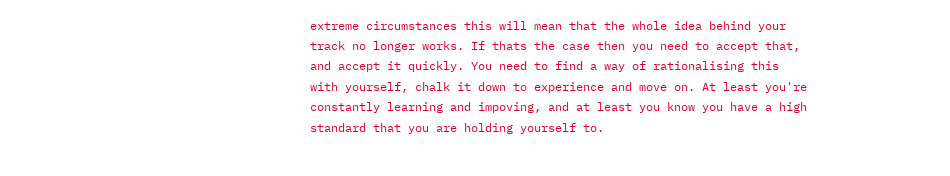extreme circumstances this will mean that the whole idea behind your track no longer works. If thats the case then you need to accept that, and accept it quickly. You need to find a way of rationalising this with yourself, chalk it down to experience and move on. At least you're constantly learning and impoving, and at least you know you have a high standard that you are holding yourself to.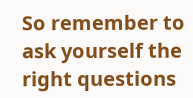So remember to ask yourself the right questions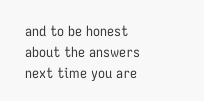and to be honest about the answers next time you are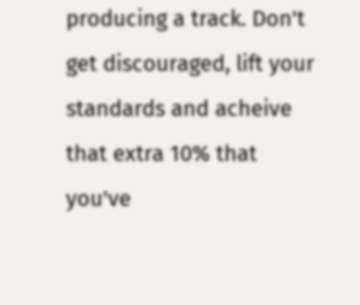producing a track. Don't get discouraged, lift your standards and acheive that extra 10% that you've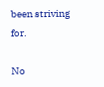been striving for.

No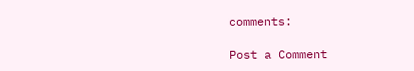comments:

Post a Comment